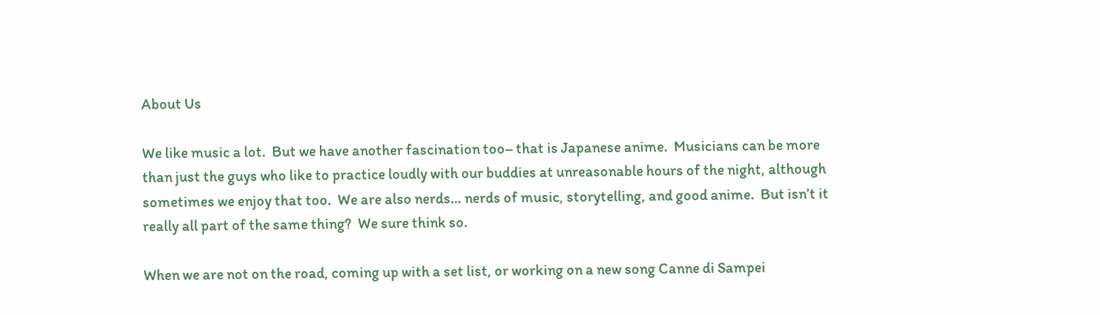About Us

We like music a lot.  But we have another fascination too– that is Japanese anime.  Musicians can be more than just the guys who like to practice loudly with our buddies at unreasonable hours of the night, although sometimes we enjoy that too.  We are also nerds… nerds of music, storytelling, and good anime.  But isn’t it really all part of the same thing?  We sure think so.

When we are not on the road, coming up with a set list, or working on a new song Canne di Sampei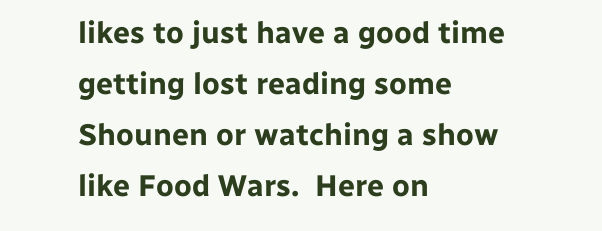likes to just have a good time getting lost reading some Shounen or watching a show like Food Wars.  Here on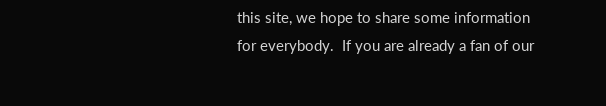this site, we hope to share some information for everybody.  If you are already a fan of our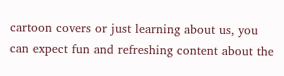cartoon covers or just learning about us, you can expect fun and refreshing content about the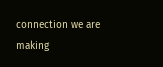connection we are making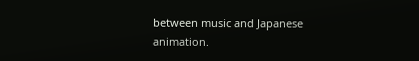between music and Japanese animation.